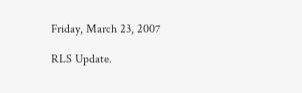Friday, March 23, 2007

RLS Update.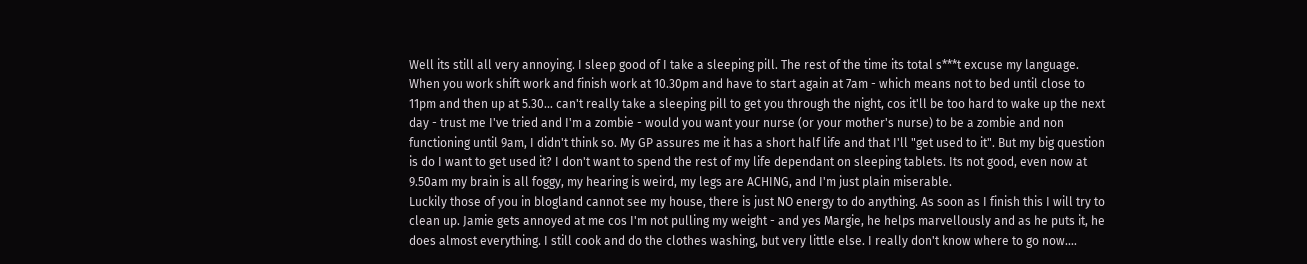Well its still all very annoying. I sleep good of I take a sleeping pill. The rest of the time its total s***t excuse my language. When you work shift work and finish work at 10.30pm and have to start again at 7am - which means not to bed until close to 11pm and then up at 5.30... can't really take a sleeping pill to get you through the night, cos it'll be too hard to wake up the next day - trust me I've tried and I'm a zombie - would you want your nurse (or your mother's nurse) to be a zombie and non functioning until 9am, I didn't think so. My GP assures me it has a short half life and that I'll "get used to it". But my big question is do I want to get used it? I don't want to spend the rest of my life dependant on sleeping tablets. Its not good, even now at 9.50am my brain is all foggy, my hearing is weird, my legs are ACHING, and I'm just plain miserable.
Luckily those of you in blogland cannot see my house, there is just NO energy to do anything. As soon as I finish this I will try to clean up. Jamie gets annoyed at me cos I'm not pulling my weight - and yes Margie, he helps marvellously and as he puts it, he does almost everything. I still cook and do the clothes washing, but very little else. I really don't know where to go now....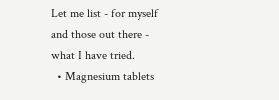Let me list - for myself and those out there - what I have tried.
  • Magnesium tablets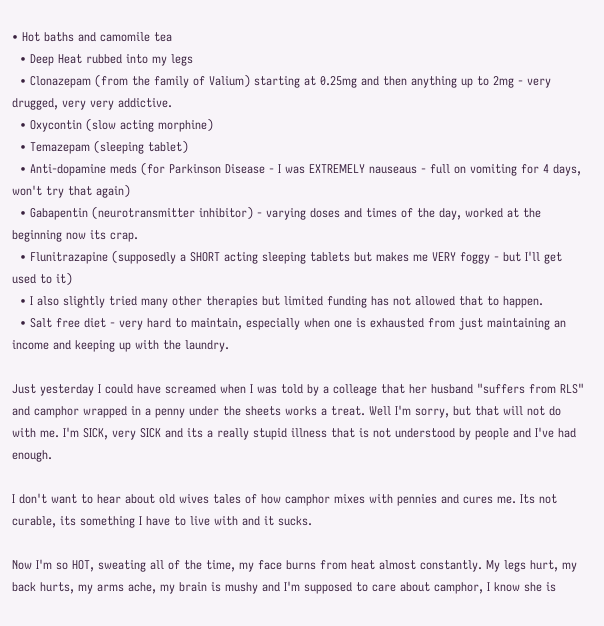• Hot baths and camomile tea
  • Deep Heat rubbed into my legs
  • Clonazepam (from the family of Valium) starting at 0.25mg and then anything up to 2mg - very drugged, very very addictive.
  • Oxycontin (slow acting morphine)
  • Temazepam (sleeping tablet)
  • Anti-dopamine meds (for Parkinson Disease - I was EXTREMELY nauseaus - full on vomiting for 4 days, won't try that again)
  • Gabapentin (neurotransmitter inhibitor) - varying doses and times of the day, worked at the beginning now its crap.
  • Flunitrazapine (supposedly a SHORT acting sleeping tablets but makes me VERY foggy - but I'll get used to it)
  • I also slightly tried many other therapies but limited funding has not allowed that to happen.
  • Salt free diet - very hard to maintain, especially when one is exhausted from just maintaining an income and keeping up with the laundry.

Just yesterday I could have screamed when I was told by a colleage that her husband "suffers from RLS" and camphor wrapped in a penny under the sheets works a treat. Well I'm sorry, but that will not do with me. I'm SICK, very SICK and its a really stupid illness that is not understood by people and I've had enough.

I don't want to hear about old wives tales of how camphor mixes with pennies and cures me. Its not curable, its something I have to live with and it sucks.

Now I'm so HOT, sweating all of the time, my face burns from heat almost constantly. My legs hurt, my back hurts, my arms ache, my brain is mushy and I'm supposed to care about camphor, I know she is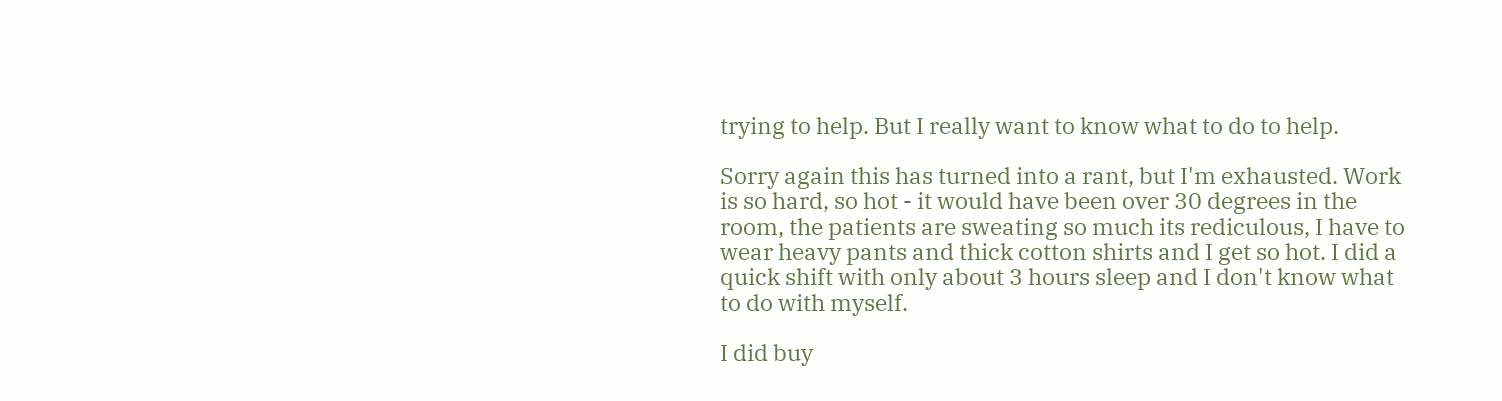trying to help. But I really want to know what to do to help.

Sorry again this has turned into a rant, but I'm exhausted. Work is so hard, so hot - it would have been over 30 degrees in the room, the patients are sweating so much its rediculous, I have to wear heavy pants and thick cotton shirts and I get so hot. I did a quick shift with only about 3 hours sleep and I don't know what to do with myself.

I did buy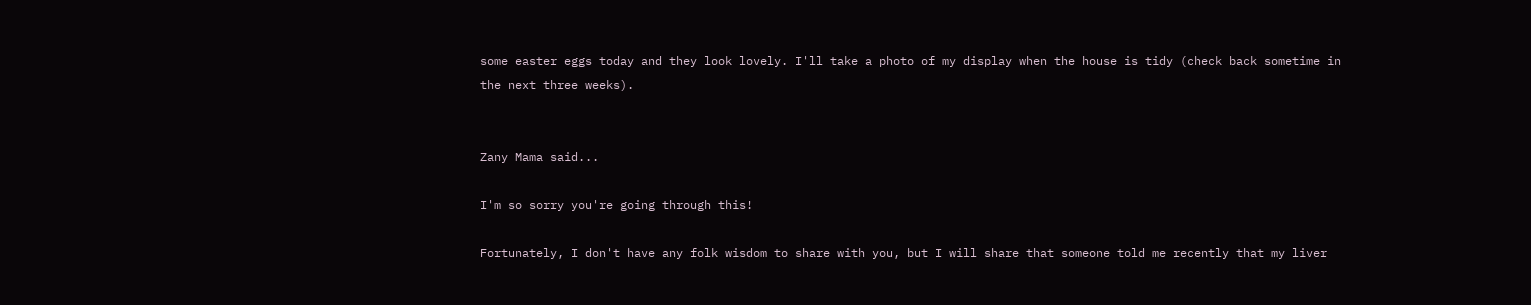some easter eggs today and they look lovely. I'll take a photo of my display when the house is tidy (check back sometime in the next three weeks).


Zany Mama said...

I'm so sorry you're going through this!

Fortunately, I don't have any folk wisdom to share with you, but I will share that someone told me recently that my liver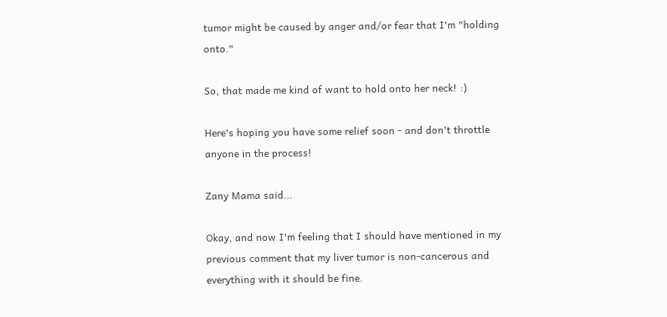tumor might be caused by anger and/or fear that I'm "holding onto."

So, that made me kind of want to hold onto her neck! :)

Here's hoping you have some relief soon - and don't throttle anyone in the process!

Zany Mama said...

Okay, and now I'm feeling that I should have mentioned in my previous comment that my liver tumor is non-cancerous and everything with it should be fine.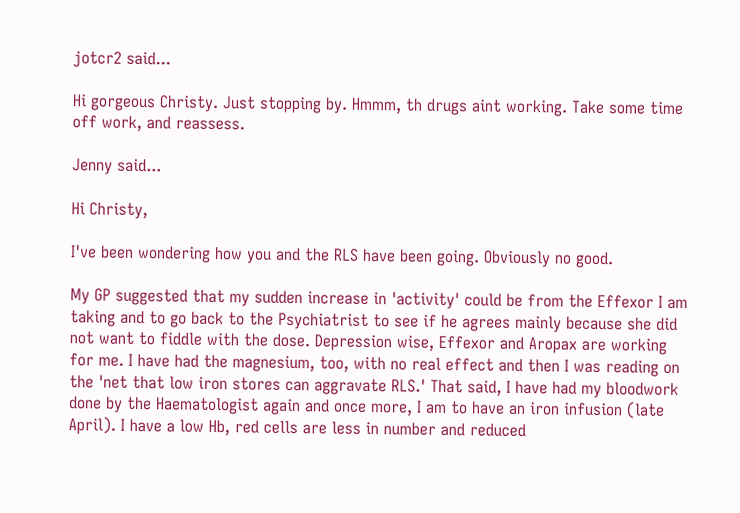jotcr2 said...

Hi gorgeous Christy. Just stopping by. Hmmm, th drugs aint working. Take some time off work, and reassess.

Jenny said...

Hi Christy,

I've been wondering how you and the RLS have been going. Obviously no good.

My GP suggested that my sudden increase in 'activity' could be from the Effexor I am taking and to go back to the Psychiatrist to see if he agrees mainly because she did not want to fiddle with the dose. Depression wise, Effexor and Aropax are working for me. I have had the magnesium, too, with no real effect and then I was reading on the 'net that low iron stores can aggravate RLS.' That said, I have had my bloodwork done by the Haematologist again and once more, I am to have an iron infusion (late April). I have a low Hb, red cells are less in number and reduced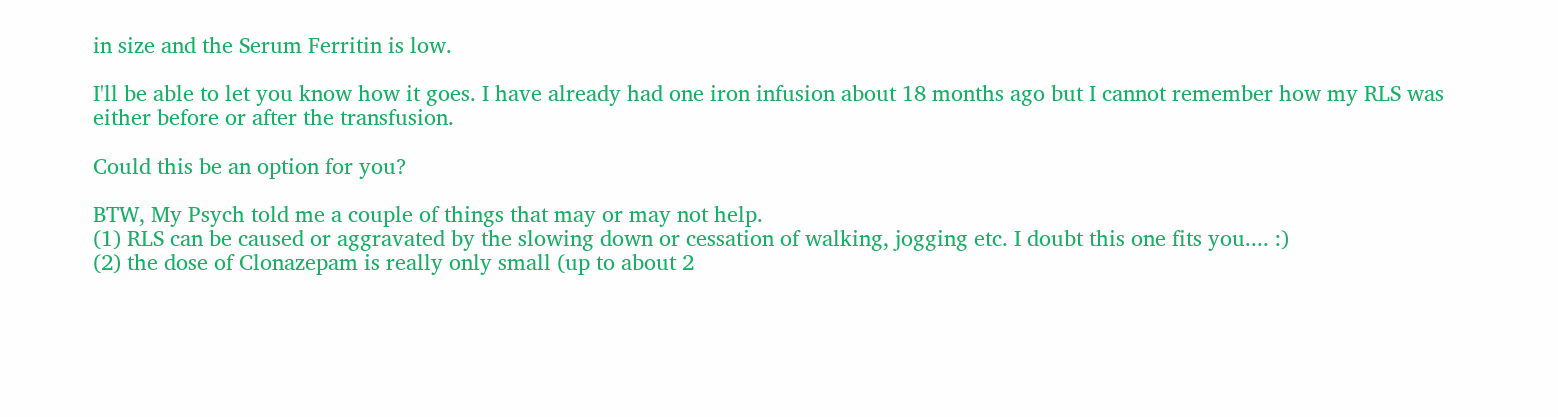in size and the Serum Ferritin is low.

I'll be able to let you know how it goes. I have already had one iron infusion about 18 months ago but I cannot remember how my RLS was either before or after the transfusion.

Could this be an option for you?

BTW, My Psych told me a couple of things that may or may not help.
(1) RLS can be caused or aggravated by the slowing down or cessation of walking, jogging etc. I doubt this one fits you.... :)
(2) the dose of Clonazepam is really only small (up to about 2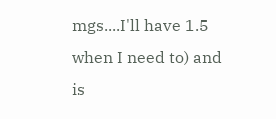mgs....I'll have 1.5 when I need to) and is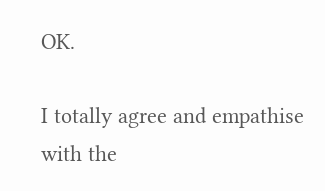OK.

I totally agree and empathise with the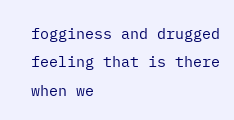fogginess and drugged feeling that is there when we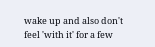wake up and also don't feel 'with it' for a few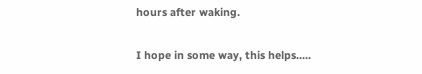hours after waking.

I hope in some way, this helps.....